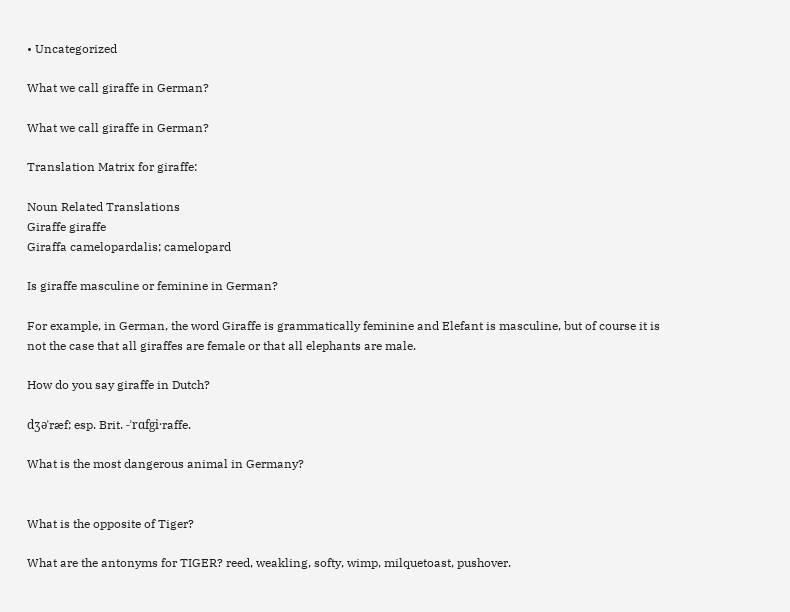• Uncategorized

What we call giraffe in German?

What we call giraffe in German?

Translation Matrix for giraffe:

Noun Related Translations
Giraffe giraffe
Giraffa camelopardalis; camelopard

Is giraffe masculine or feminine in German?

For example, in German, the word Giraffe is grammatically feminine and Elefant is masculine, but of course it is not the case that all giraffes are female or that all elephants are male.

How do you say giraffe in Dutch?

dʒəˈræf; esp. Brit. -ˈrɑfgi·raffe.

What is the most dangerous animal in Germany?


What is the opposite of Tiger?

What are the antonyms for TIGER? reed, weakling, softy, wimp, milquetoast, pushover.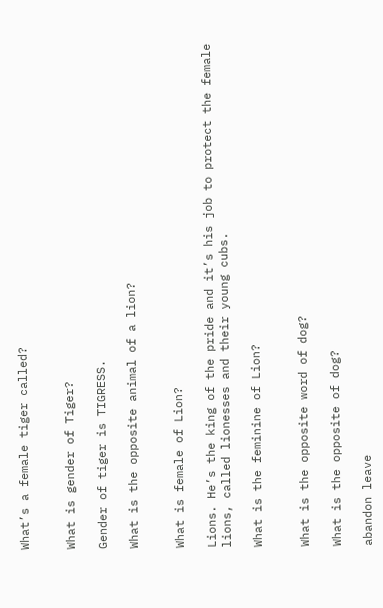What’s a female tiger called?


What is gender of Tiger?

Gender of tiger is TIGRESS.

What is the opposite animal of a lion?


What is female of Lion?

Lions. He’s the king of the pride and it’s his job to protect the female lions, called lionesses and their young cubs.

What is the feminine of Lion?


What is the opposite word of dog?

What is the opposite of dog?

abandon leave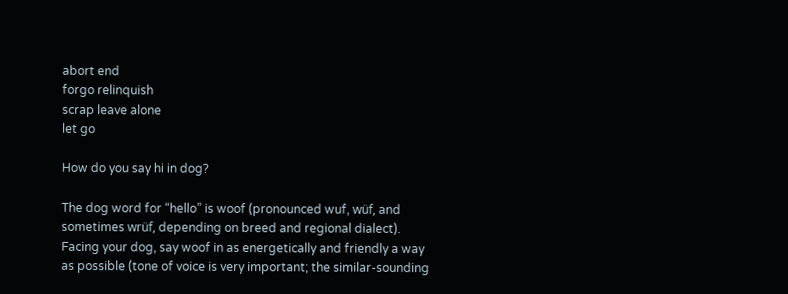abort end
forgo relinquish
scrap leave alone
let go

How do you say hi in dog?

The dog word for “hello” is woof (pronounced wuf, wüf, and sometimes wrüf, depending on breed and regional dialect). Facing your dog, say woof in as energetically and friendly a way as possible (tone of voice is very important; the similar-sounding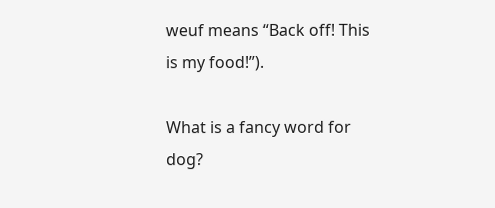weuf means “Back off! This is my food!”).

What is a fancy word for dog?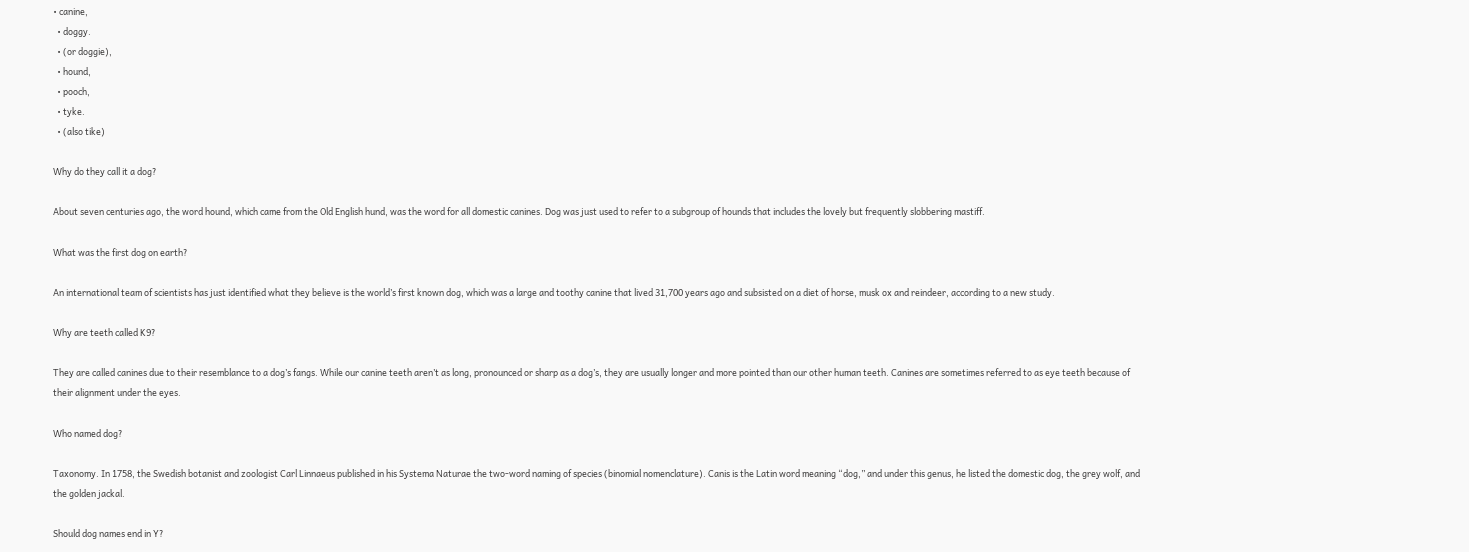• canine,
  • doggy.
  • (or doggie),
  • hound,
  • pooch,
  • tyke.
  • (also tike)

Why do they call it a dog?

About seven centuries ago, the word hound, which came from the Old English hund, was the word for all domestic canines. Dog was just used to refer to a subgroup of hounds that includes the lovely but frequently slobbering mastiff.

What was the first dog on earth?

An international team of scientists has just identified what they believe is the world’s first known dog, which was a large and toothy canine that lived 31,700 years ago and subsisted on a diet of horse, musk ox and reindeer, according to a new study.

Why are teeth called K9?

They are called canines due to their resemblance to a dog’s fangs. While our canine teeth aren’t as long, pronounced or sharp as a dog’s, they are usually longer and more pointed than our other human teeth. Canines are sometimes referred to as eye teeth because of their alignment under the eyes.

Who named dog?

Taxonomy. In 1758, the Swedish botanist and zoologist Carl Linnaeus published in his Systema Naturae the two-word naming of species (binomial nomenclature). Canis is the Latin word meaning “dog,” and under this genus, he listed the domestic dog, the grey wolf, and the golden jackal.

Should dog names end in Y?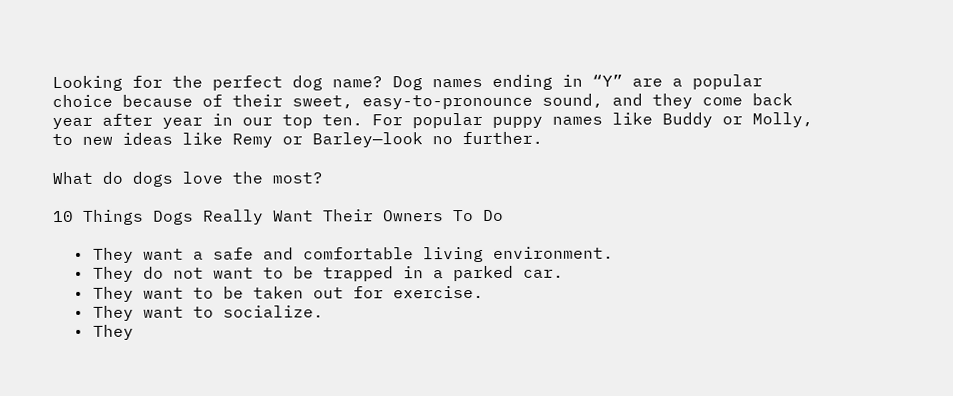Looking for the perfect dog name? Dog names ending in “Y” are a popular choice because of their sweet, easy-to-pronounce sound, and they come back year after year in our top ten. For popular puppy names like Buddy or Molly, to new ideas like Remy or Barley—look no further.

What do dogs love the most?

10 Things Dogs Really Want Their Owners To Do

  • They want a safe and comfortable living environment.
  • They do not want to be trapped in a parked car.
  • They want to be taken out for exercise.
  • They want to socialize.
  • They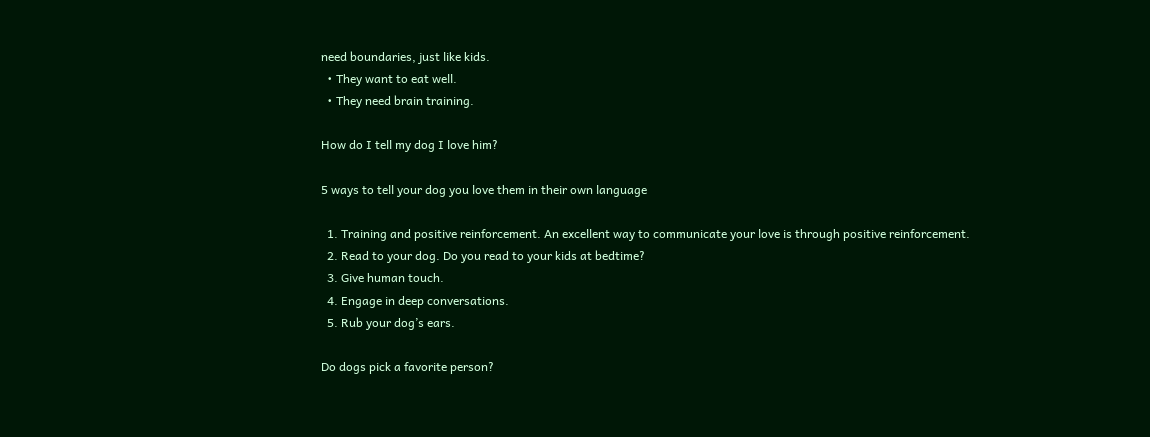need boundaries, just like kids.
  • They want to eat well.
  • They need brain training.

How do I tell my dog I love him?

5 ways to tell your dog you love them in their own language

  1. Training and positive reinforcement. An excellent way to communicate your love is through positive reinforcement.
  2. Read to your dog. Do you read to your kids at bedtime?
  3. Give human touch.
  4. Engage in deep conversations.
  5. Rub your dog’s ears.

Do dogs pick a favorite person?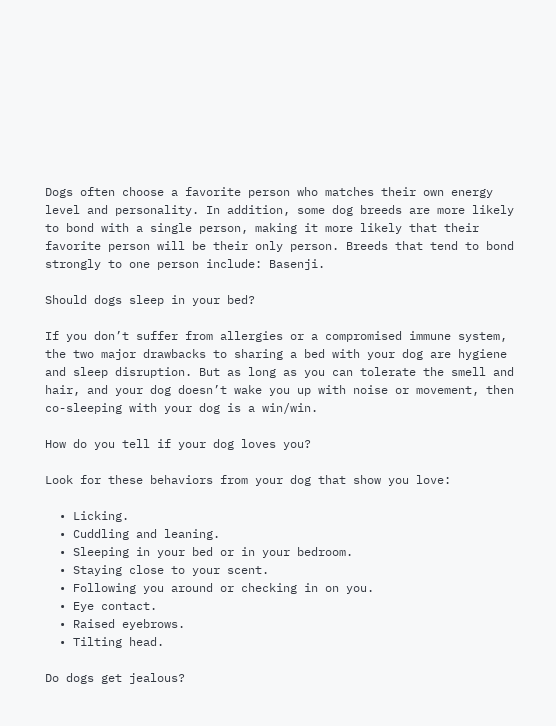Dogs often choose a favorite person who matches their own energy level and personality. In addition, some dog breeds are more likely to bond with a single person, making it more likely that their favorite person will be their only person. Breeds that tend to bond strongly to one person include: Basenji.

Should dogs sleep in your bed?

If you don’t suffer from allergies or a compromised immune system, the two major drawbacks to sharing a bed with your dog are hygiene and sleep disruption. But as long as you can tolerate the smell and hair, and your dog doesn’t wake you up with noise or movement, then co-sleeping with your dog is a win/win.

How do you tell if your dog loves you?

Look for these behaviors from your dog that show you love:

  • Licking.
  • Cuddling and leaning.
  • Sleeping in your bed or in your bedroom.
  • Staying close to your scent.
  • Following you around or checking in on you.
  • Eye contact.
  • Raised eyebrows.
  • Tilting head.

Do dogs get jealous?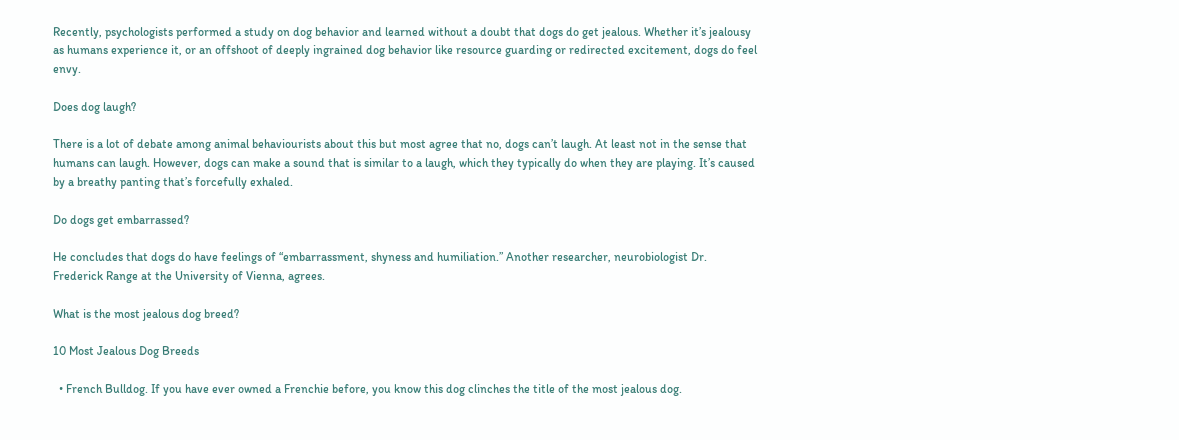Recently, psychologists performed a study on dog behavior and learned without a doubt that dogs do get jealous. Whether it’s jealousy as humans experience it, or an offshoot of deeply ingrained dog behavior like resource guarding or redirected excitement, dogs do feel envy.

Does dog laugh?

There is a lot of debate among animal behaviourists about this but most agree that no, dogs can’t laugh. At least not in the sense that humans can laugh. However, dogs can make a sound that is similar to a laugh, which they typically do when they are playing. It’s caused by a breathy panting that’s forcefully exhaled.

Do dogs get embarrassed?

He concludes that dogs do have feelings of “embarrassment, shyness and humiliation.” Another researcher, neurobiologist Dr. Frederick Range at the University of Vienna, agrees.

What is the most jealous dog breed?

10 Most Jealous Dog Breeds

  • French Bulldog. If you have ever owned a Frenchie before, you know this dog clinches the title of the most jealous dog.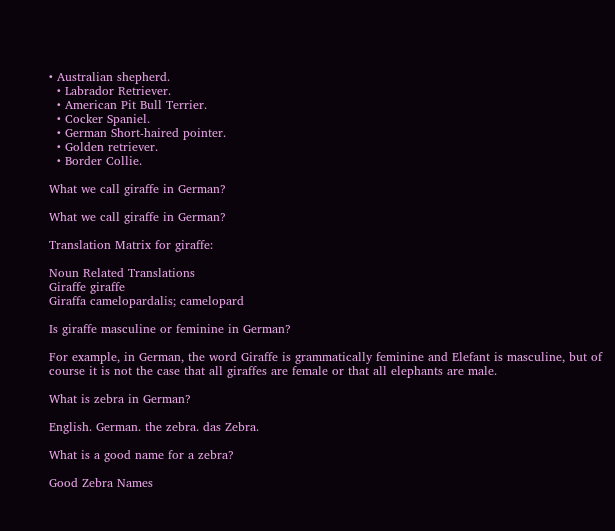• Australian shepherd.
  • Labrador Retriever.
  • American Pit Bull Terrier.
  • Cocker Spaniel.
  • German Short-haired pointer.
  • Golden retriever.
  • Border Collie.

What we call giraffe in German?

What we call giraffe in German?

Translation Matrix for giraffe:

Noun Related Translations
Giraffe giraffe
Giraffa camelopardalis; camelopard

Is giraffe masculine or feminine in German?

For example, in German, the word Giraffe is grammatically feminine and Elefant is masculine, but of course it is not the case that all giraffes are female or that all elephants are male.

What is zebra in German?

English. German. the zebra. das Zebra.

What is a good name for a zebra?

Good Zebra Names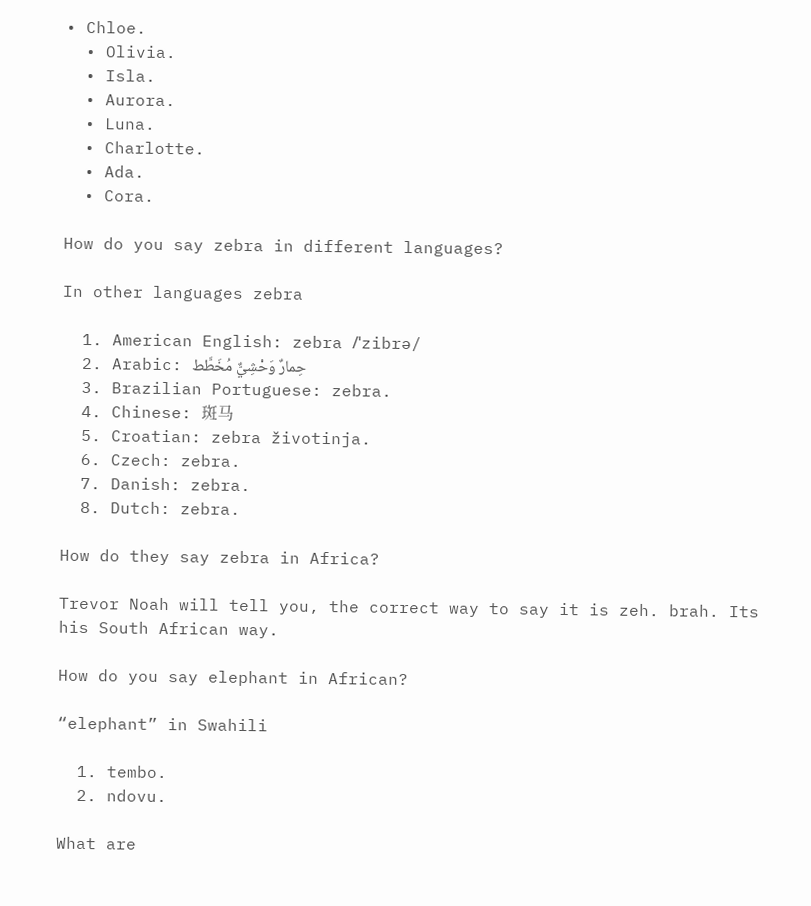• Chloe.
  • Olivia.
  • Isla.
  • Aurora.
  • Luna.
  • Charlotte.
  • Ada.
  • Cora.

How do you say zebra in different languages?

In other languages zebra

  1. American English: zebra /ˈzibrə/
  2. Arabic: حِمارٌ وَحْشِيٌّ مُخَطَّط
  3. Brazilian Portuguese: zebra.
  4. Chinese: 斑马
  5. Croatian: zebra životinja.
  6. Czech: zebra.
  7. Danish: zebra.
  8. Dutch: zebra.

How do they say zebra in Africa?

Trevor Noah will tell you, the correct way to say it is zeh. brah. Its his South African way.

How do you say elephant in African?

“elephant” in Swahili

  1. tembo.
  2. ndovu.

What are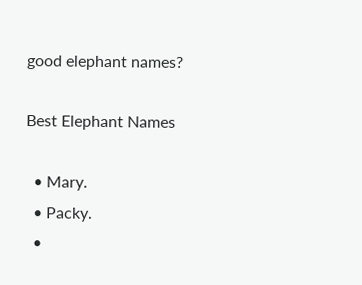good elephant names?

Best Elephant Names

  • Mary.
  • Packy.
  •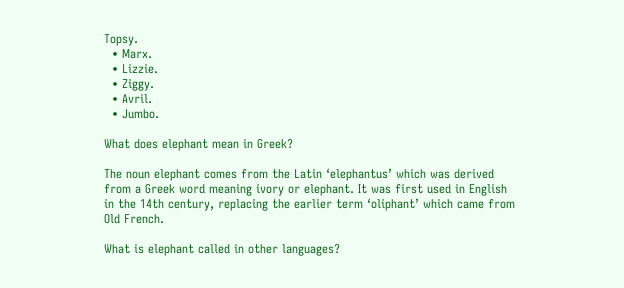Topsy.
  • Marx.
  • Lizzie.
  • Ziggy.
  • Avril.
  • Jumbo.

What does elephant mean in Greek?

The noun elephant comes from the Latin ‘elephantus’ which was derived from a Greek word meaning ivory or elephant. It was first used in English in the 14th century, replacing the earlier term ‘oliphant’ which came from Old French.

What is elephant called in other languages?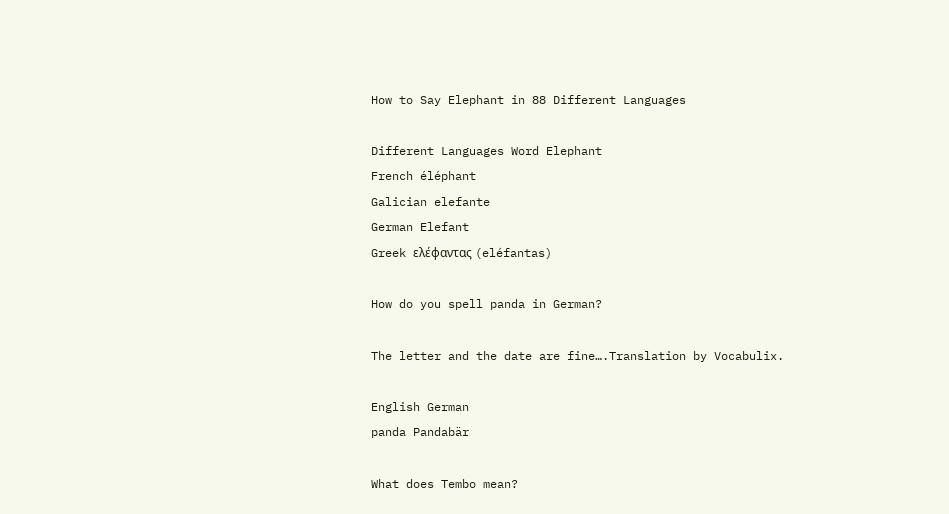How to Say Elephant in 88 Different Languages

Different Languages Word Elephant
French éléphant
Galician elefante
German Elefant
Greek ελέφαντας (eléfantas)

How do you spell panda in German?

The letter and the date are fine….Translation by Vocabulix.

English German
panda Pandabär

What does Tembo mean?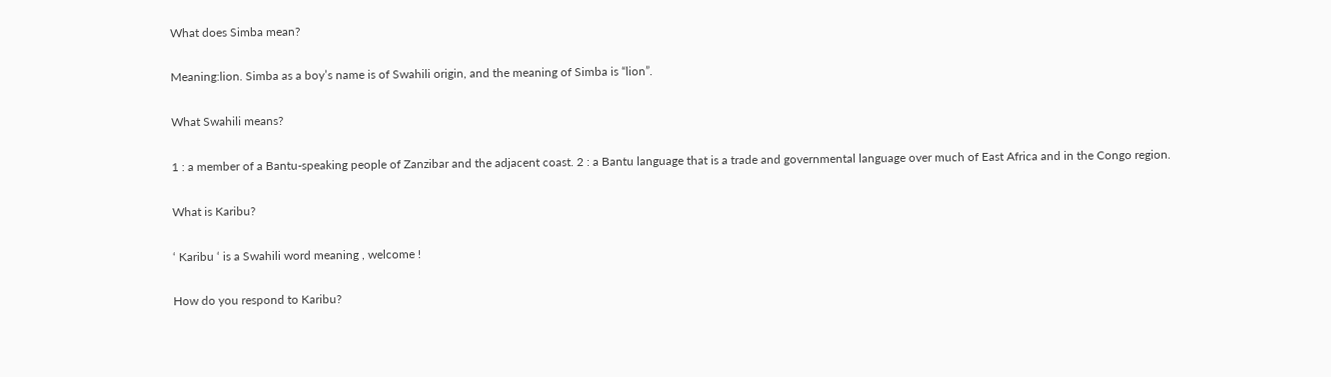What does Simba mean?

Meaning:lion. Simba as a boy’s name is of Swahili origin, and the meaning of Simba is “lion”.

What Swahili means?

1 : a member of a Bantu-speaking people of Zanzibar and the adjacent coast. 2 : a Bantu language that is a trade and governmental language over much of East Africa and in the Congo region.

What is Karibu?

‘ Karibu ‘ is a Swahili word meaning , welcome !

How do you respond to Karibu?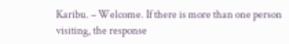Karibu. – Welcome. If there is more than one person visiting, the response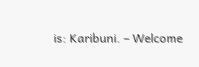is: Karibuni. – Welcome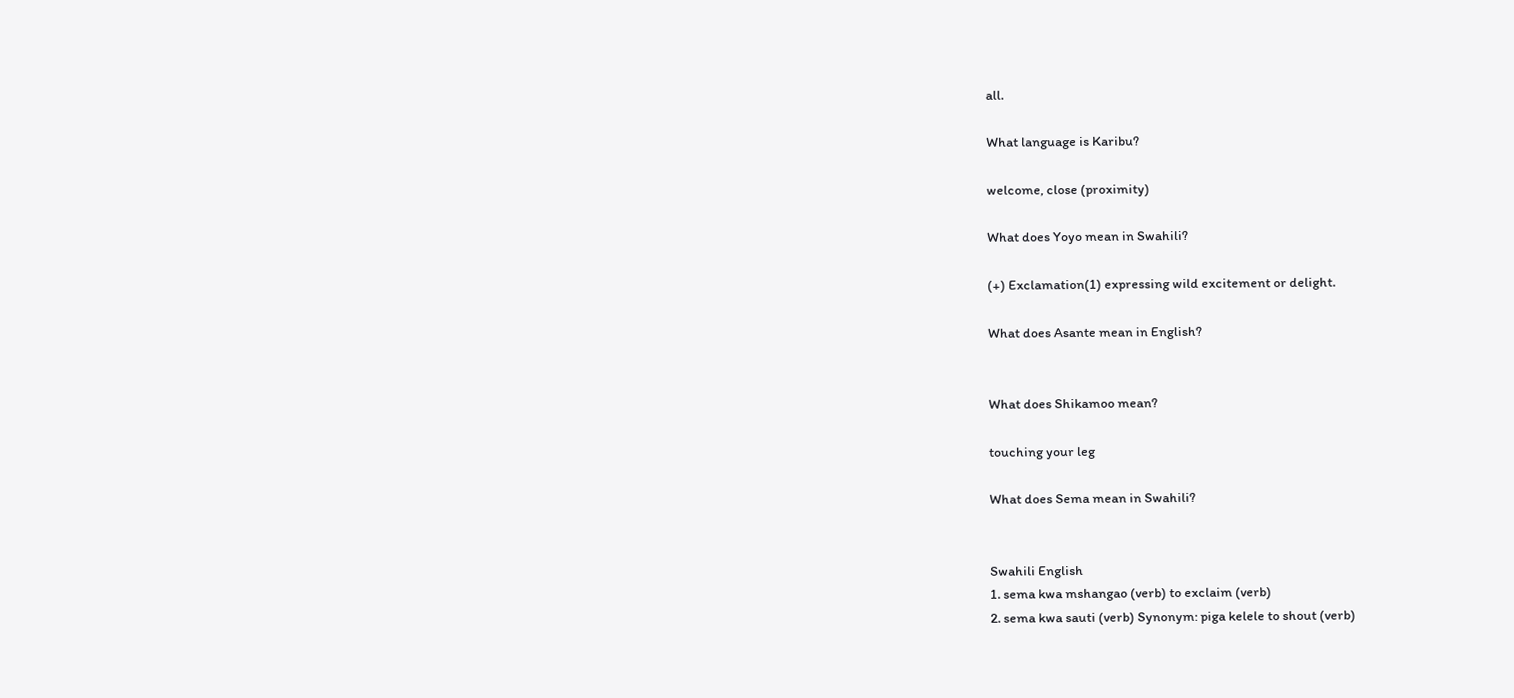all.

What language is Karibu?

welcome, close (proximity)

What does Yoyo mean in Swahili?

(+) Exclamation(1) expressing wild excitement or delight.

What does Asante mean in English?


What does Shikamoo mean?

touching your leg

What does Sema mean in Swahili?


Swahili English
1. sema kwa mshangao (verb) to exclaim (verb)
2. sema kwa sauti (verb) Synonym: piga kelele to shout (verb)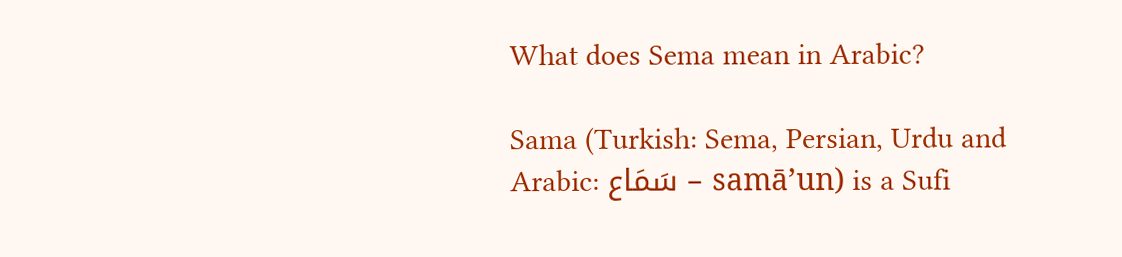What does Sema mean in Arabic?

Sama (Turkish: Sema, Persian, Urdu and Arabic: سَمَاع – samā’un) is a Sufi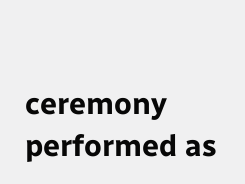ceremony performed as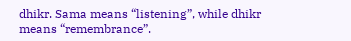dhikr. Sama means “listening”, while dhikr means “remembrance”.